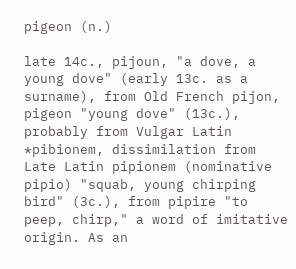pigeon (n.)

late 14c., pijoun, "a dove, a young dove" (early 13c. as a surname), from Old French pijon, pigeon "young dove" (13c.), probably from Vulgar Latin *pibionem, dissimilation from Late Latin pipionem (nominative pipio) "squab, young chirping bird" (3c.), from pipire "to peep, chirp," a word of imitative origin. As an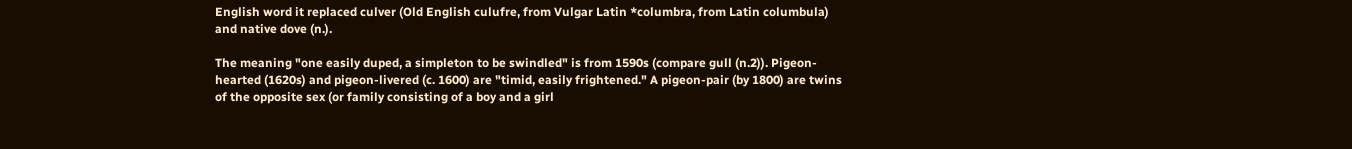English word it replaced culver (Old English culufre, from Vulgar Latin *columbra, from Latin columbula) and native dove (n.).

The meaning "one easily duped, a simpleton to be swindled" is from 1590s (compare gull (n.2)). Pigeon-hearted (1620s) and pigeon-livered (c. 1600) are "timid, easily frightened." A pigeon-pair (by 1800) are twins of the opposite sex (or family consisting of a boy and a girl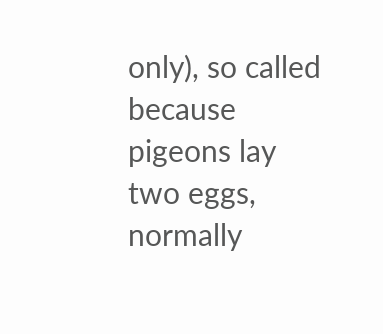only), so called because pigeons lay two eggs, normally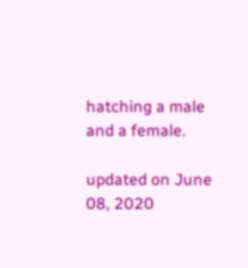hatching a male and a female.

updated on June 08, 2020